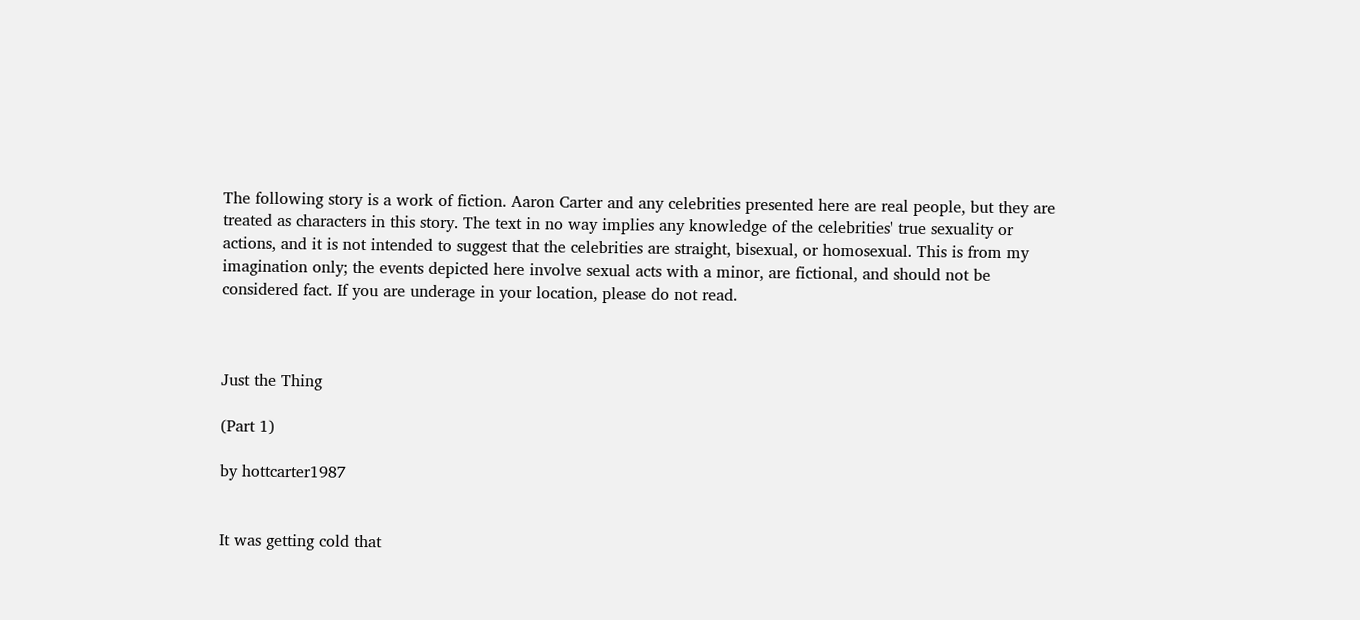The following story is a work of fiction. Aaron Carter and any celebrities presented here are real people, but they are treated as characters in this story. The text in no way implies any knowledge of the celebrities' true sexuality or actions, and it is not intended to suggest that the celebrities are straight, bisexual, or homosexual. This is from my imagination only; the events depicted here involve sexual acts with a minor, are fictional, and should not be considered fact. If you are underage in your location, please do not read.



Just the Thing

(Part 1)

by hottcarter1987


It was getting cold that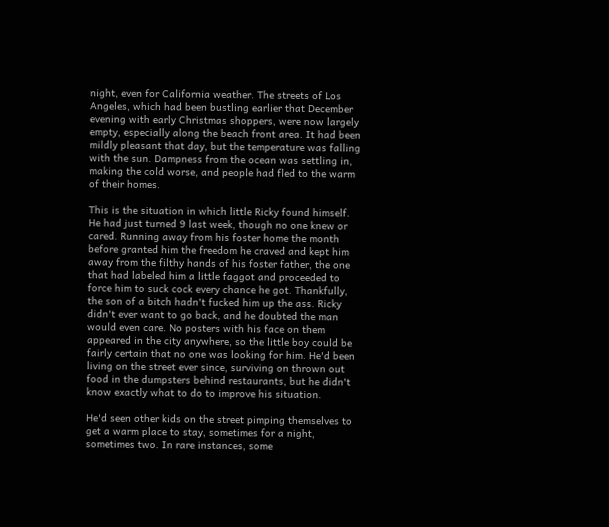night, even for California weather. The streets of Los Angeles, which had been bustling earlier that December evening with early Christmas shoppers, were now largely empty, especially along the beach front area. It had been mildly pleasant that day, but the temperature was falling with the sun. Dampness from the ocean was settling in, making the cold worse, and people had fled to the warm of their homes.

This is the situation in which little Ricky found himself. He had just turned 9 last week, though no one knew or cared. Running away from his foster home the month before granted him the freedom he craved and kept him away from the filthy hands of his foster father, the one that had labeled him a little faggot and proceeded to force him to suck cock every chance he got. Thankfully, the son of a bitch hadn't fucked him up the ass. Ricky didn't ever want to go back, and he doubted the man would even care. No posters with his face on them appeared in the city anywhere, so the little boy could be fairly certain that no one was looking for him. He'd been living on the street ever since, surviving on thrown out food in the dumpsters behind restaurants, but he didn't know exactly what to do to improve his situation.

He'd seen other kids on the street pimping themselves to get a warm place to stay, sometimes for a night, sometimes two. In rare instances, some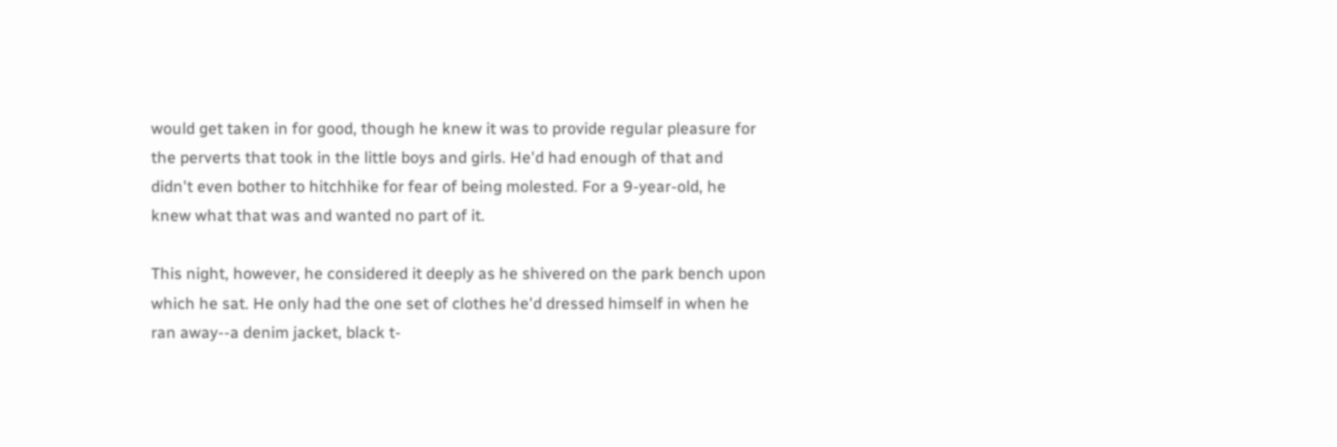would get taken in for good, though he knew it was to provide regular pleasure for the perverts that took in the little boys and girls. He'd had enough of that and didn't even bother to hitchhike for fear of being molested. For a 9-year-old, he knew what that was and wanted no part of it.

This night, however, he considered it deeply as he shivered on the park bench upon which he sat. He only had the one set of clothes he'd dressed himself in when he ran away--a denim jacket, black t-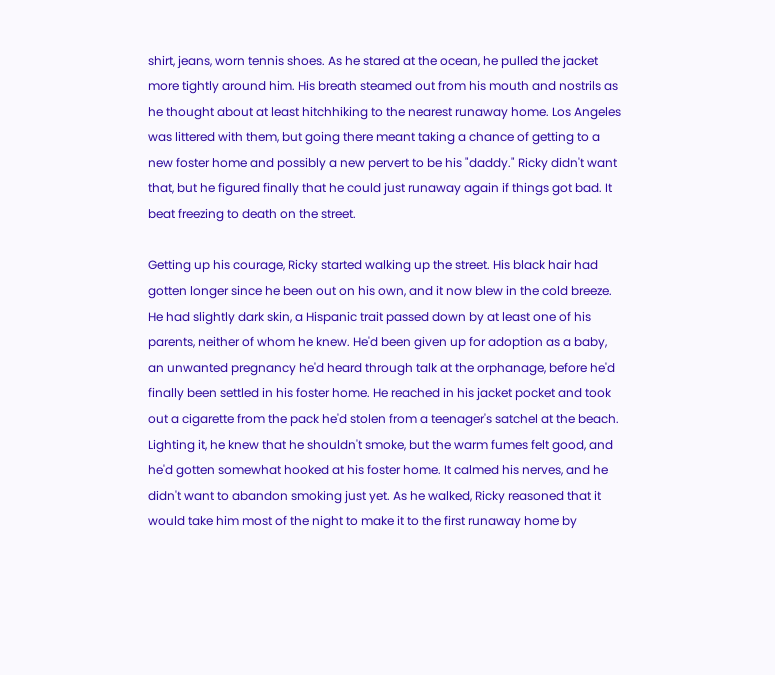shirt, jeans, worn tennis shoes. As he stared at the ocean, he pulled the jacket more tightly around him. His breath steamed out from his mouth and nostrils as he thought about at least hitchhiking to the nearest runaway home. Los Angeles was littered with them, but going there meant taking a chance of getting to a new foster home and possibly a new pervert to be his "daddy." Ricky didn't want that, but he figured finally that he could just runaway again if things got bad. It beat freezing to death on the street.

Getting up his courage, Ricky started walking up the street. His black hair had gotten longer since he been out on his own, and it now blew in the cold breeze. He had slightly dark skin, a Hispanic trait passed down by at least one of his parents, neither of whom he knew. He'd been given up for adoption as a baby, an unwanted pregnancy he'd heard through talk at the orphanage, before he'd finally been settled in his foster home. He reached in his jacket pocket and took out a cigarette from the pack he'd stolen from a teenager's satchel at the beach. Lighting it, he knew that he shouldn't smoke, but the warm fumes felt good, and he'd gotten somewhat hooked at his foster home. It calmed his nerves, and he didn't want to abandon smoking just yet. As he walked, Ricky reasoned that it would take him most of the night to make it to the first runaway home by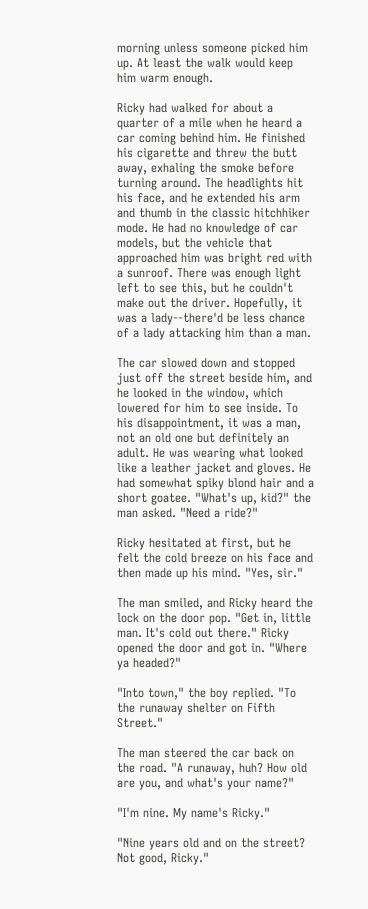morning unless someone picked him up. At least the walk would keep him warm enough.

Ricky had walked for about a quarter of a mile when he heard a car coming behind him. He finished his cigarette and threw the butt away, exhaling the smoke before turning around. The headlights hit his face, and he extended his arm and thumb in the classic hitchhiker mode. He had no knowledge of car models, but the vehicle that approached him was bright red with a sunroof. There was enough light left to see this, but he couldn't make out the driver. Hopefully, it was a lady--there'd be less chance of a lady attacking him than a man.

The car slowed down and stopped just off the street beside him, and he looked in the window, which lowered for him to see inside. To his disappointment, it was a man, not an old one but definitely an adult. He was wearing what looked like a leather jacket and gloves. He had somewhat spiky blond hair and a short goatee. "What's up, kid?" the man asked. "Need a ride?"

Ricky hesitated at first, but he felt the cold breeze on his face and then made up his mind. "Yes, sir."

The man smiled, and Ricky heard the lock on the door pop. "Get in, little man. It's cold out there." Ricky opened the door and got in. "Where ya headed?"

"Into town," the boy replied. "To the runaway shelter on Fifth Street."

The man steered the car back on the road. "A runaway, huh? How old are you, and what's your name?"

"I'm nine. My name's Ricky."

"Nine years old and on the street? Not good, Ricky."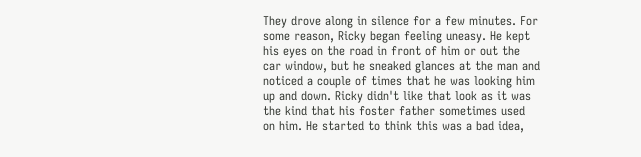They drove along in silence for a few minutes. For some reason, Ricky began feeling uneasy. He kept his eyes on the road in front of him or out the car window, but he sneaked glances at the man and noticed a couple of times that he was looking him up and down. Ricky didn't like that look as it was the kind that his foster father sometimes used on him. He started to think this was a bad idea,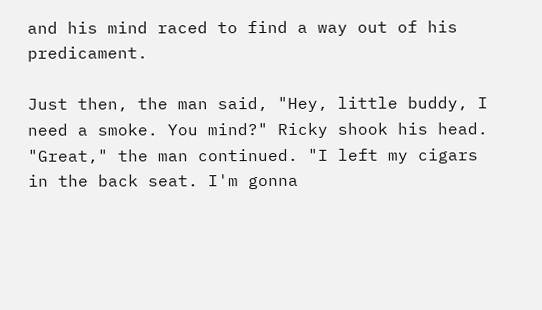and his mind raced to find a way out of his predicament.

Just then, the man said, "Hey, little buddy, I need a smoke. You mind?" Ricky shook his head. "Great," the man continued. "I left my cigars in the back seat. I'm gonna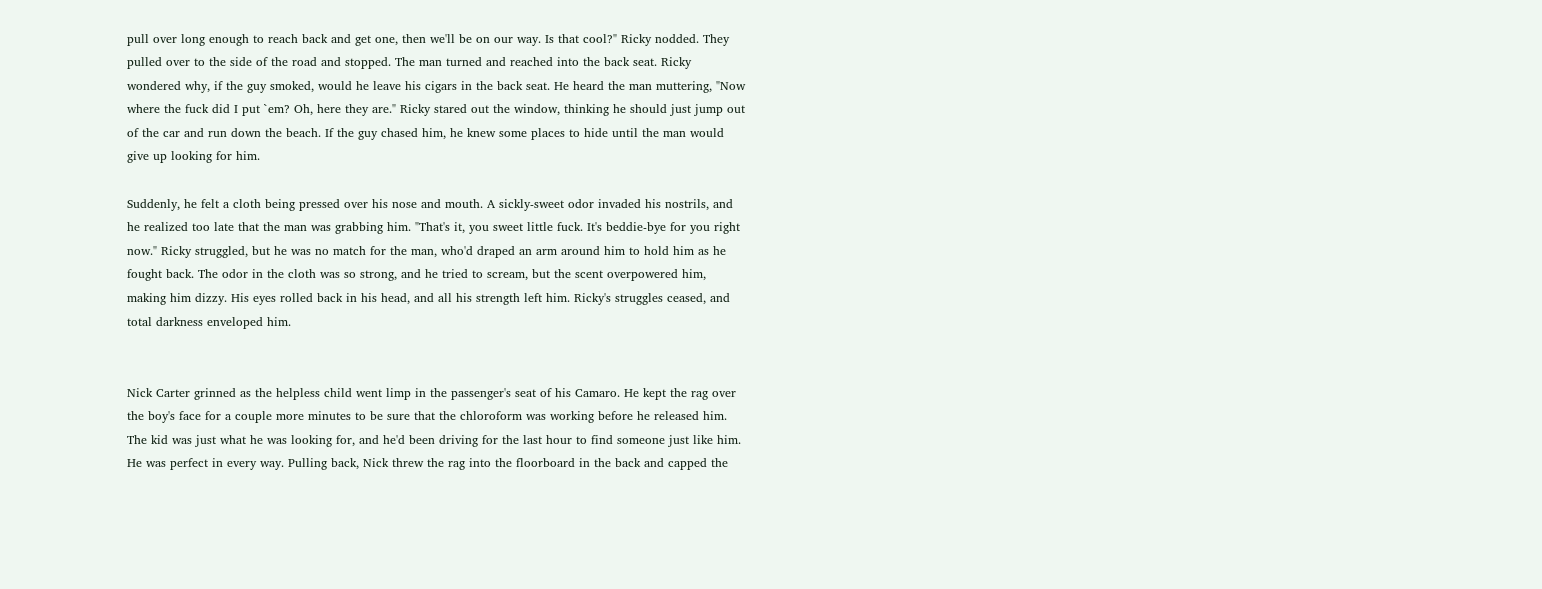pull over long enough to reach back and get one, then we'll be on our way. Is that cool?" Ricky nodded. They pulled over to the side of the road and stopped. The man turned and reached into the back seat. Ricky wondered why, if the guy smoked, would he leave his cigars in the back seat. He heard the man muttering, "Now where the fuck did I put `em? Oh, here they are." Ricky stared out the window, thinking he should just jump out of the car and run down the beach. If the guy chased him, he knew some places to hide until the man would give up looking for him.

Suddenly, he felt a cloth being pressed over his nose and mouth. A sickly-sweet odor invaded his nostrils, and he realized too late that the man was grabbing him. "That's it, you sweet little fuck. It's beddie-bye for you right now." Ricky struggled, but he was no match for the man, who'd draped an arm around him to hold him as he fought back. The odor in the cloth was so strong, and he tried to scream, but the scent overpowered him, making him dizzy. His eyes rolled back in his head, and all his strength left him. Ricky's struggles ceased, and total darkness enveloped him.


Nick Carter grinned as the helpless child went limp in the passenger's seat of his Camaro. He kept the rag over the boy's face for a couple more minutes to be sure that the chloroform was working before he released him. The kid was just what he was looking for, and he'd been driving for the last hour to find someone just like him. He was perfect in every way. Pulling back, Nick threw the rag into the floorboard in the back and capped the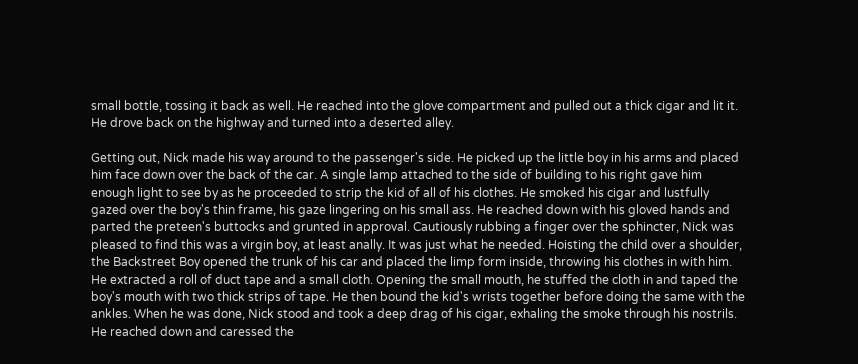small bottle, tossing it back as well. He reached into the glove compartment and pulled out a thick cigar and lit it. He drove back on the highway and turned into a deserted alley.

Getting out, Nick made his way around to the passenger's side. He picked up the little boy in his arms and placed him face down over the back of the car. A single lamp attached to the side of building to his right gave him enough light to see by as he proceeded to strip the kid of all of his clothes. He smoked his cigar and lustfully gazed over the boy's thin frame, his gaze lingering on his small ass. He reached down with his gloved hands and parted the preteen's buttocks and grunted in approval. Cautiously rubbing a finger over the sphincter, Nick was pleased to find this was a virgin boy, at least anally. It was just what he needed. Hoisting the child over a shoulder, the Backstreet Boy opened the trunk of his car and placed the limp form inside, throwing his clothes in with him. He extracted a roll of duct tape and a small cloth. Opening the small mouth, he stuffed the cloth in and taped the boy's mouth with two thick strips of tape. He then bound the kid's wrists together before doing the same with the ankles. When he was done, Nick stood and took a deep drag of his cigar, exhaling the smoke through his nostrils. He reached down and caressed the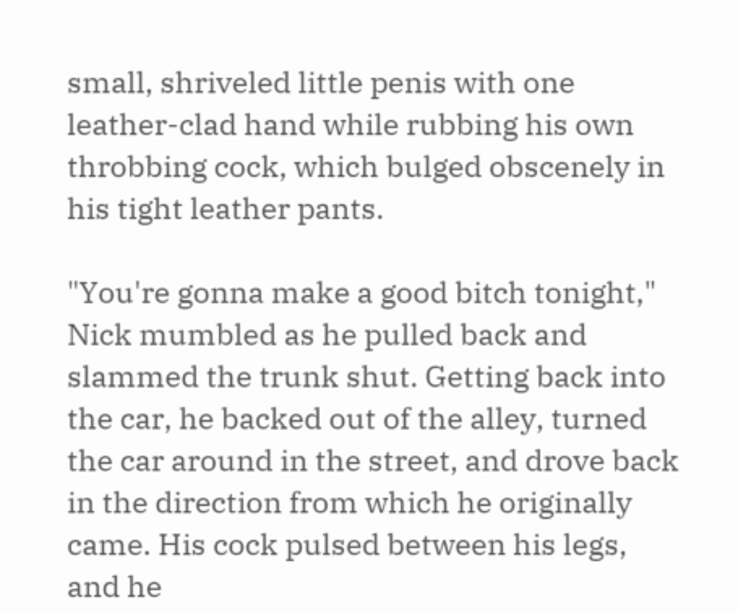small, shriveled little penis with one leather-clad hand while rubbing his own throbbing cock, which bulged obscenely in his tight leather pants.

"You're gonna make a good bitch tonight," Nick mumbled as he pulled back and slammed the trunk shut. Getting back into the car, he backed out of the alley, turned the car around in the street, and drove back in the direction from which he originally came. His cock pulsed between his legs, and he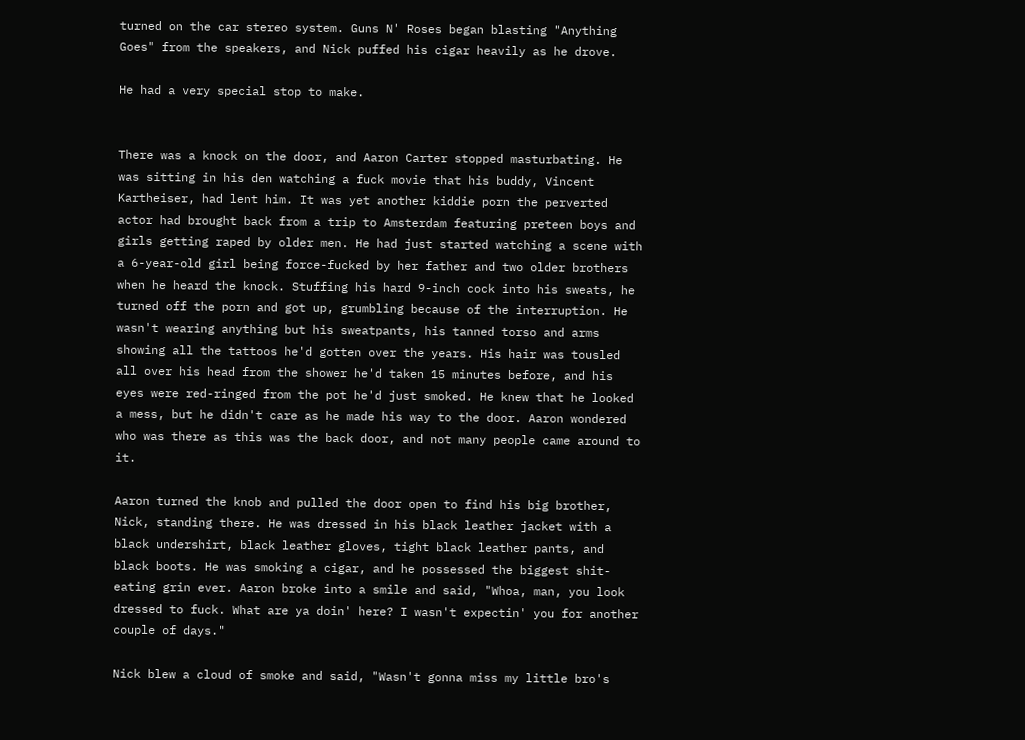turned on the car stereo system. Guns N' Roses began blasting "Anything Goes" from the speakers, and Nick puffed his cigar heavily as he drove.

He had a very special stop to make.


There was a knock on the door, and Aaron Carter stopped masturbating. He was sitting in his den watching a fuck movie that his buddy, Vincent Kartheiser, had lent him. It was yet another kiddie porn the perverted actor had brought back from a trip to Amsterdam featuring preteen boys and girls getting raped by older men. He had just started watching a scene with a 6-year-old girl being force-fucked by her father and two older brothers when he heard the knock. Stuffing his hard 9-inch cock into his sweats, he turned off the porn and got up, grumbling because of the interruption. He wasn't wearing anything but his sweatpants, his tanned torso and arms showing all the tattoos he'd gotten over the years. His hair was tousled all over his head from the shower he'd taken 15 minutes before, and his eyes were red-ringed from the pot he'd just smoked. He knew that he looked a mess, but he didn't care as he made his way to the door. Aaron wondered who was there as this was the back door, and not many people came around to it.

Aaron turned the knob and pulled the door open to find his big brother, Nick, standing there. He was dressed in his black leather jacket with a black undershirt, black leather gloves, tight black leather pants, and black boots. He was smoking a cigar, and he possessed the biggest shit-eating grin ever. Aaron broke into a smile and said, "Whoa, man, you look dressed to fuck. What are ya doin' here? I wasn't expectin' you for another couple of days."

Nick blew a cloud of smoke and said, "Wasn't gonna miss my little bro's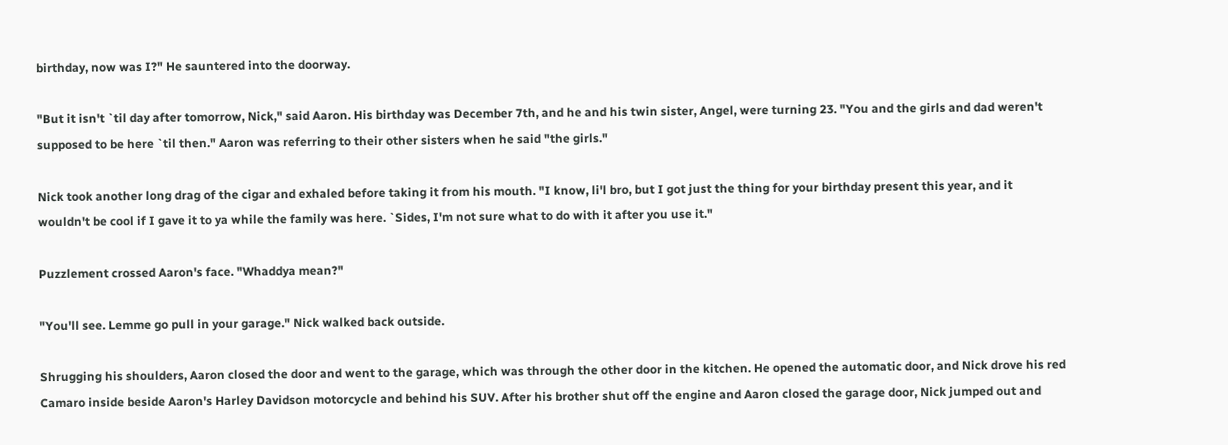birthday, now was I?" He sauntered into the doorway.

"But it isn't `til day after tomorrow, Nick," said Aaron. His birthday was December 7th, and he and his twin sister, Angel, were turning 23. "You and the girls and dad weren't supposed to be here `til then." Aaron was referring to their other sisters when he said "the girls."

Nick took another long drag of the cigar and exhaled before taking it from his mouth. "I know, li'l bro, but I got just the thing for your birthday present this year, and it wouldn't be cool if I gave it to ya while the family was here. `Sides, I'm not sure what to do with it after you use it."

Puzzlement crossed Aaron's face. "Whaddya mean?"

"You'll see. Lemme go pull in your garage." Nick walked back outside.

Shrugging his shoulders, Aaron closed the door and went to the garage, which was through the other door in the kitchen. He opened the automatic door, and Nick drove his red Camaro inside beside Aaron's Harley Davidson motorcycle and behind his SUV. After his brother shut off the engine and Aaron closed the garage door, Nick jumped out and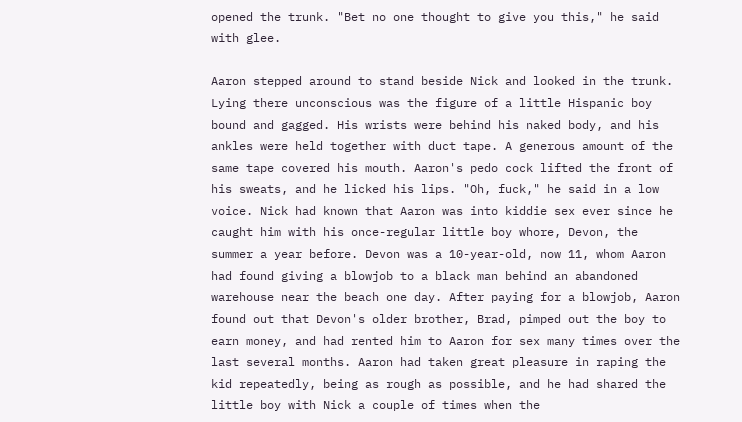opened the trunk. "Bet no one thought to give you this," he said with glee.

Aaron stepped around to stand beside Nick and looked in the trunk. Lying there unconscious was the figure of a little Hispanic boy bound and gagged. His wrists were behind his naked body, and his ankles were held together with duct tape. A generous amount of the same tape covered his mouth. Aaron's pedo cock lifted the front of his sweats, and he licked his lips. "Oh, fuck," he said in a low voice. Nick had known that Aaron was into kiddie sex ever since he caught him with his once-regular little boy whore, Devon, the summer a year before. Devon was a 10-year-old, now 11, whom Aaron had found giving a blowjob to a black man behind an abandoned warehouse near the beach one day. After paying for a blowjob, Aaron found out that Devon's older brother, Brad, pimped out the boy to earn money, and had rented him to Aaron for sex many times over the last several months. Aaron had taken great pleasure in raping the kid repeatedly, being as rough as possible, and he had shared the little boy with Nick a couple of times when the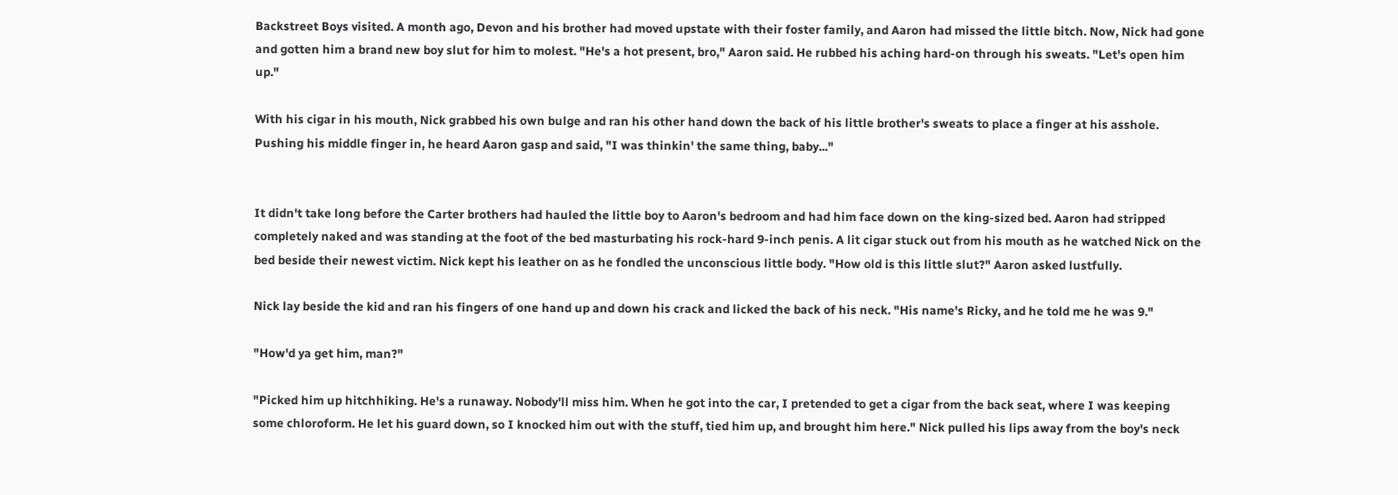Backstreet Boys visited. A month ago, Devon and his brother had moved upstate with their foster family, and Aaron had missed the little bitch. Now, Nick had gone and gotten him a brand new boy slut for him to molest. "He's a hot present, bro," Aaron said. He rubbed his aching hard-on through his sweats. "Let's open him up."

With his cigar in his mouth, Nick grabbed his own bulge and ran his other hand down the back of his little brother's sweats to place a finger at his asshole. Pushing his middle finger in, he heard Aaron gasp and said, "I was thinkin' the same thing, baby..."


It didn't take long before the Carter brothers had hauled the little boy to Aaron's bedroom and had him face down on the king-sized bed. Aaron had stripped completely naked and was standing at the foot of the bed masturbating his rock-hard 9-inch penis. A lit cigar stuck out from his mouth as he watched Nick on the bed beside their newest victim. Nick kept his leather on as he fondled the unconscious little body. "How old is this little slut?" Aaron asked lustfully.

Nick lay beside the kid and ran his fingers of one hand up and down his crack and licked the back of his neck. "His name's Ricky, and he told me he was 9."

"How'd ya get him, man?"

"Picked him up hitchhiking. He's a runaway. Nobody'll miss him. When he got into the car, I pretended to get a cigar from the back seat, where I was keeping some chloroform. He let his guard down, so I knocked him out with the stuff, tied him up, and brought him here." Nick pulled his lips away from the boy's neck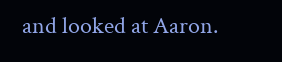and looked at Aaron.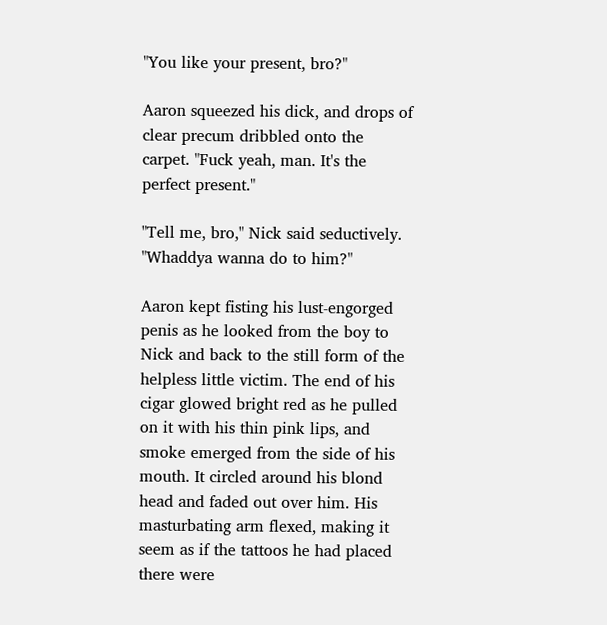"You like your present, bro?"

Aaron squeezed his dick, and drops of clear precum dribbled onto the carpet. "Fuck yeah, man. It's the perfect present."

"Tell me, bro," Nick said seductively. "Whaddya wanna do to him?"

Aaron kept fisting his lust-engorged penis as he looked from the boy to Nick and back to the still form of the helpless little victim. The end of his cigar glowed bright red as he pulled on it with his thin pink lips, and smoke emerged from the side of his mouth. It circled around his blond head and faded out over him. His masturbating arm flexed, making it seem as if the tattoos he had placed there were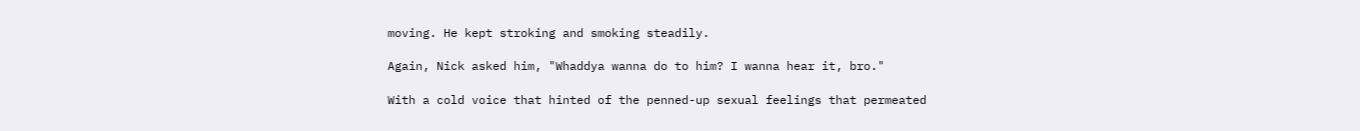moving. He kept stroking and smoking steadily.

Again, Nick asked him, "Whaddya wanna do to him? I wanna hear it, bro."

With a cold voice that hinted of the penned-up sexual feelings that permeated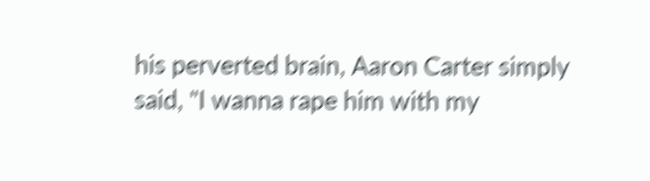his perverted brain, Aaron Carter simply said, "I wanna rape him with my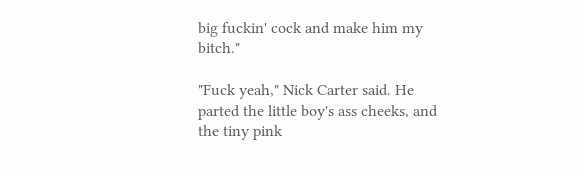big fuckin' cock and make him my bitch."

"Fuck yeah," Nick Carter said. He parted the little boy's ass cheeks, and the tiny pink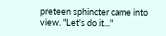preteen sphincter came into view. "Let's do it..."